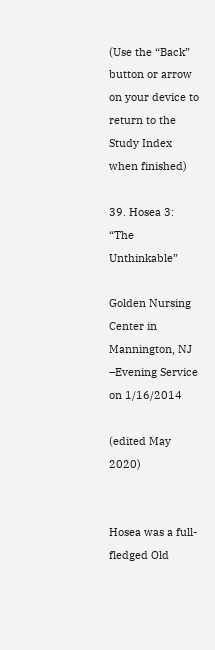(Use the “Back” button or arrow on your device to return to the Study Index when finished)

39. Hosea 3: “The Unthinkable”

Golden Nursing Center in Mannington, NJ –Evening Service on 1/16/2014

(edited May 2020)


Hosea was a full-fledged Old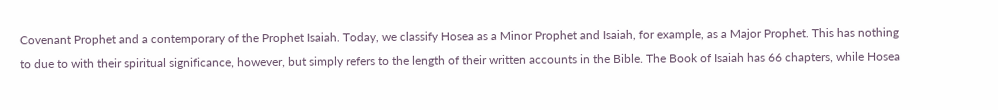Covenant Prophet and a contemporary of the Prophet Isaiah. Today, we classify Hosea as a Minor Prophet and Isaiah, for example, as a Major Prophet. This has nothing to due to with their spiritual significance, however, but simply refers to the length of their written accounts in the Bible. The Book of Isaiah has 66 chapters, while Hosea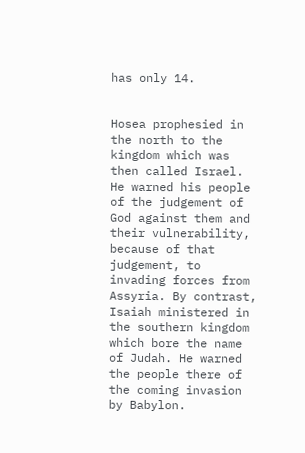has only 14.


Hosea prophesied in the north to the kingdom which was then called Israel. He warned his people of the judgement of God against them and their vulnerability, because of that judgement, to invading forces from Assyria. By contrast, Isaiah ministered in the southern kingdom which bore the name of Judah. He warned the people there of the coming invasion by Babylon.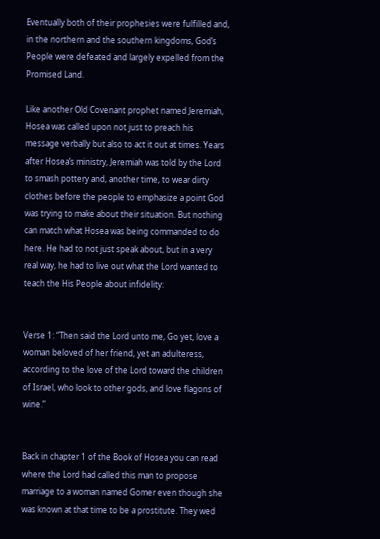Eventually both of their prophesies were fulfilled and, in the northern and the southern kingdoms, God’s People were defeated and largely expelled from the Promised Land.

Like another Old Covenant prophet named Jeremiah, Hosea was called upon not just to preach his message verbally but also to act it out at times. Years after Hosea’s ministry, Jeremiah was told by the Lord to smash pottery and, another time, to wear dirty clothes before the people to emphasize a point God was trying to make about their situation. But nothing can match what Hosea was being commanded to do here. He had to not just speak about, but in a very real way, he had to live out what the Lord wanted to teach the His People about infidelity:


Verse 1: “Then said the Lord unto me, Go yet, love a woman beloved of her friend, yet an adulteress, according to the love of the Lord toward the children of Israel, who look to other gods, and love flagons of wine.”


Back in chapter 1 of the Book of Hosea you can read where the Lord had called this man to propose marriage to a woman named Gomer even though she was known at that time to be a prostitute. They wed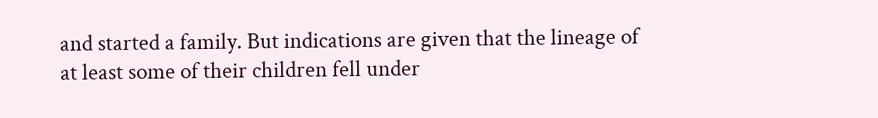and started a family. But indications are given that the lineage of at least some of their children fell under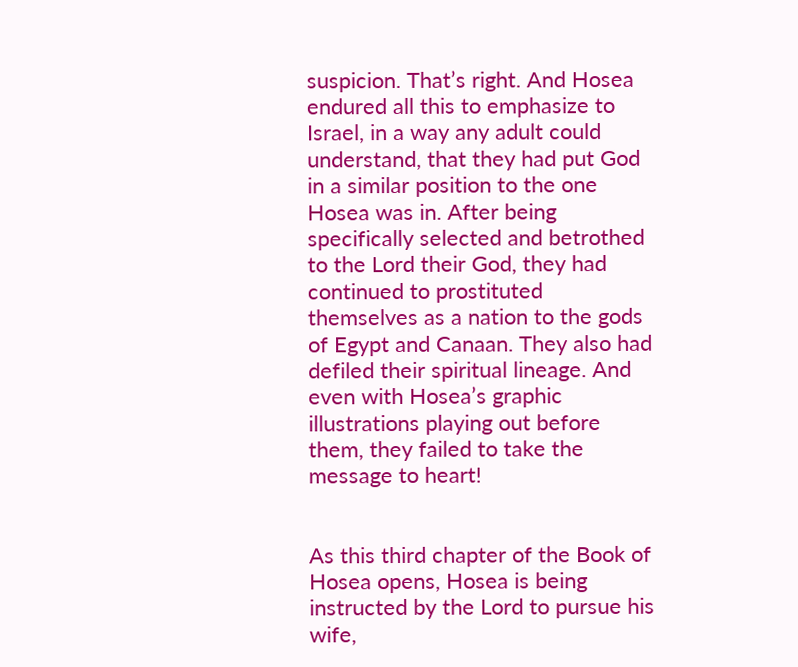suspicion. That’s right. And Hosea endured all this to emphasize to Israel, in a way any adult could understand, that they had put God in a similar position to the one Hosea was in. After being specifically selected and betrothed to the Lord their God, they had continued to prostituted themselves as a nation to the gods of Egypt and Canaan. They also had defiled their spiritual lineage. And even with Hosea’s graphic illustrations playing out before them, they failed to take the message to heart!


As this third chapter of the Book of Hosea opens, Hosea is being instructed by the Lord to pursue his wife,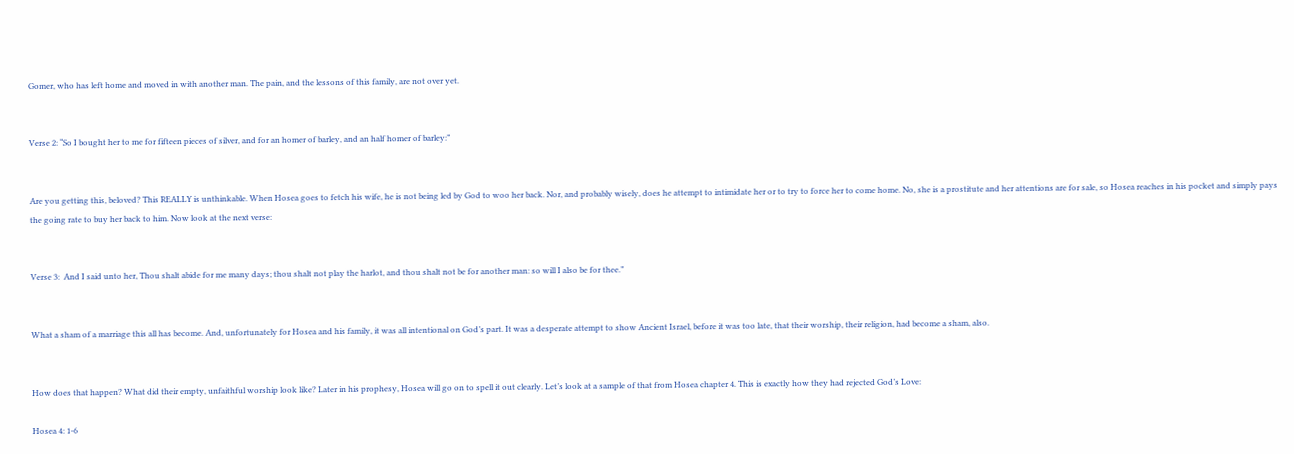Gomer, who has left home and moved in with another man. The pain, and the lessons of this family, are not over yet.


Verse 2: “So I bought her to me for fifteen pieces of silver, and for an homer of barley, and an half homer of barley:”


Are you getting this, beloved? This REALLY is unthinkable. When Hosea goes to fetch his wife, he is not being led by God to woo her back. Nor, and probably wisely, does he attempt to intimidate her or to try to force her to come home. No, she is a prostitute and her attentions are for sale, so Hosea reaches in his pocket and simply pays the going rate to buy her back to him. Now look at the next verse:


Verse 3:  And I said unto her, Thou shalt abide for me many days; thou shalt not play the harlot, and thou shalt not be for another man: so will I also be for thee.”


What a sham of a marriage this all has become. And, unfortunately for Hosea and his family, it was all intentional on God’s part. It was a desperate attempt to show Ancient Israel, before it was too late, that their worship, their religion, had become a sham, also.


How does that happen? What did their empty, unfaithful worship look like? Later in his prophesy, Hosea will go on to spell it out clearly. Let’s look at a sample of that from Hosea chapter 4. This is exactly how they had rejected God’s Love:

Hosea 4: 1-6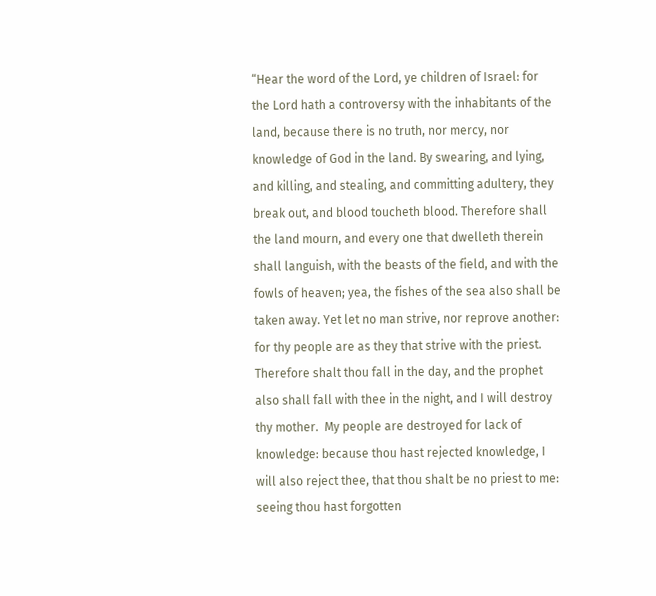“Hear the word of the Lord, ye children of Israel: for the Lord hath a controversy with the inhabitants of the land, because there is no truth, nor mercy, nor knowledge of God in the land. By swearing, and lying, and killing, and stealing, and committing adultery, they break out, and blood toucheth blood. Therefore shall the land mourn, and every one that dwelleth therein shall languish, with the beasts of the field, and with the fowls of heaven; yea, the fishes of the sea also shall be taken away. Yet let no man strive, nor reprove another: for thy people are as they that strive with the priest. Therefore shalt thou fall in the day, and the prophet also shall fall with thee in the night, and I will destroy thy mother.  My people are destroyed for lack of knowledge: because thou hast rejected knowledge, I will also reject thee, that thou shalt be no priest to me: seeing thou hast forgotten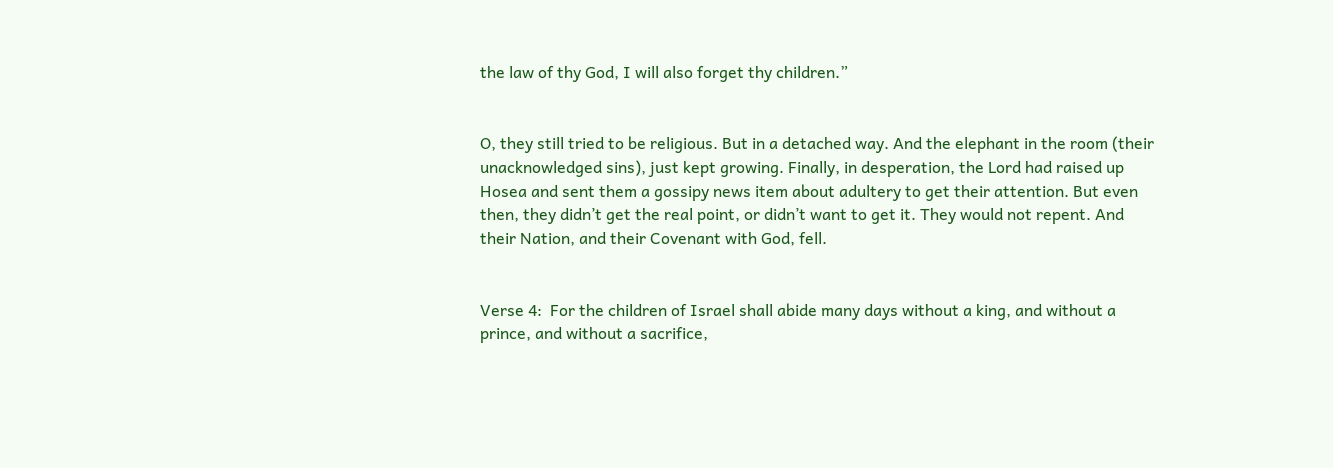the law of thy God, I will also forget thy children.”


O, they still tried to be religious. But in a detached way. And the elephant in the room (their unacknowledged sins), just kept growing. Finally, in desperation, the Lord had raised up Hosea and sent them a gossipy news item about adultery to get their attention. But even then, they didn’t get the real point, or didn’t want to get it. They would not repent. And their Nation, and their Covenant with God, fell.


Verse 4:  For the children of Israel shall abide many days without a king, and without a prince, and without a sacrifice,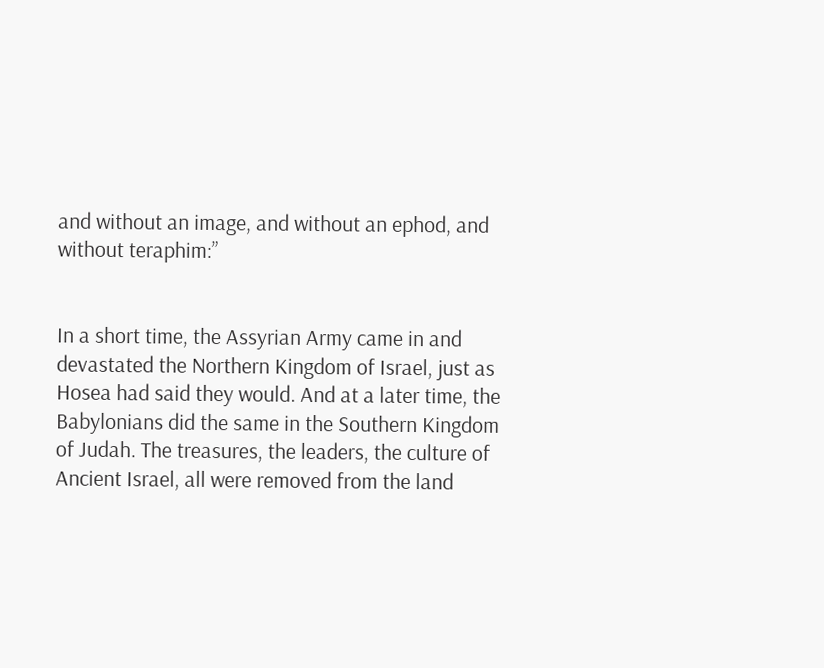and without an image, and without an ephod, and without teraphim:”


In a short time, the Assyrian Army came in and devastated the Northern Kingdom of Israel, just as Hosea had said they would. And at a later time, the Babylonians did the same in the Southern Kingdom of Judah. The treasures, the leaders, the culture of Ancient Israel, all were removed from the land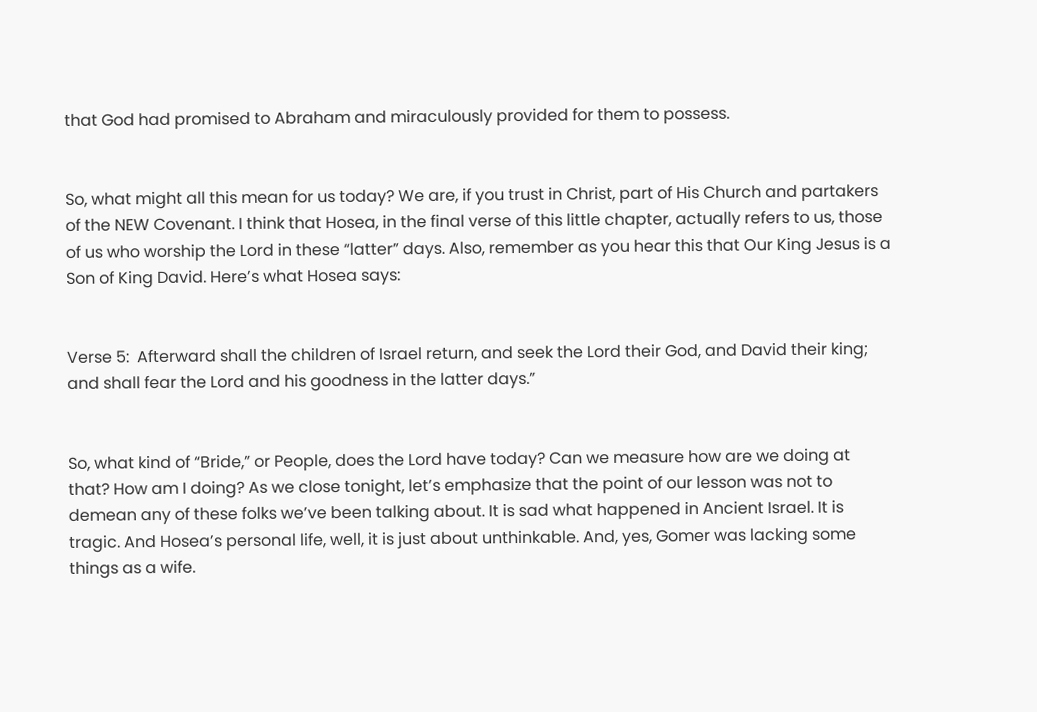that God had promised to Abraham and miraculously provided for them to possess.


So, what might all this mean for us today? We are, if you trust in Christ, part of His Church and partakers of the NEW Covenant. I think that Hosea, in the final verse of this little chapter, actually refers to us, those of us who worship the Lord in these “latter” days. Also, remember as you hear this that Our King Jesus is a Son of King David. Here’s what Hosea says:


Verse 5:  Afterward shall the children of Israel return, and seek the Lord their God, and David their king; and shall fear the Lord and his goodness in the latter days.”


So, what kind of “Bride,” or People, does the Lord have today? Can we measure how are we doing at that? How am I doing? As we close tonight, let’s emphasize that the point of our lesson was not to demean any of these folks we’ve been talking about. It is sad what happened in Ancient Israel. It is tragic. And Hosea’s personal life, well, it is just about unthinkable. And, yes, Gomer was lacking some things as a wife.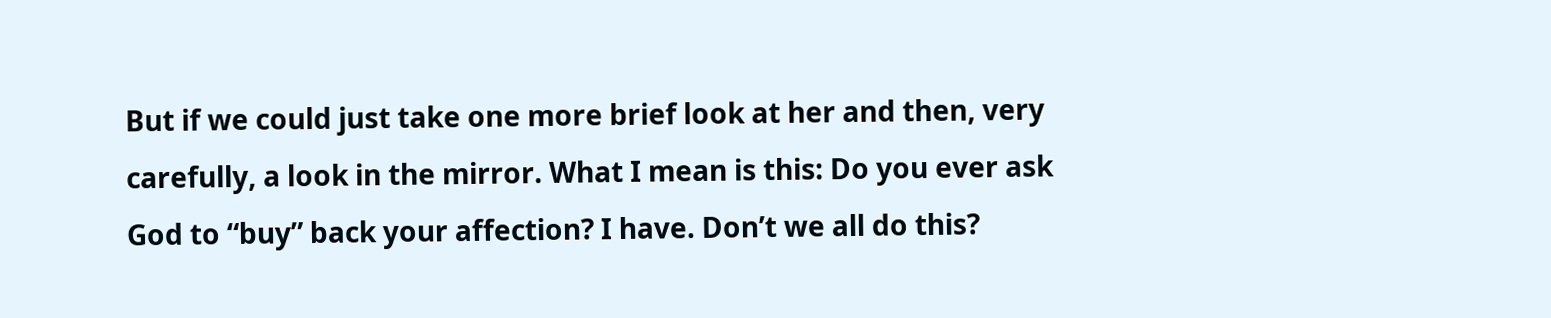But if we could just take one more brief look at her and then, very carefully, a look in the mirror. What I mean is this: Do you ever ask God to “buy” back your affection? I have. Don’t we all do this?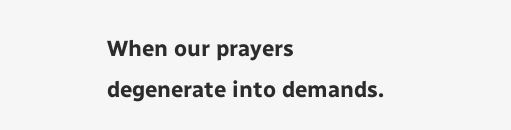When our prayers degenerate into demands.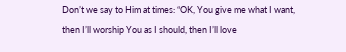Don’t we say to Him at times: “OK, You give me what I want, then I’ll worship You as I should, then I’ll love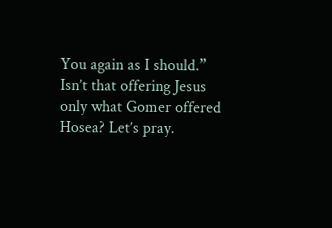You again as I should.” Isn’t that offering Jesus only what Gomer offered Hosea? Let’s pray.